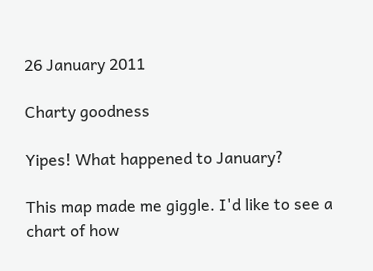26 January 2011

Charty goodness

Yipes! What happened to January?

This map made me giggle. I'd like to see a chart of how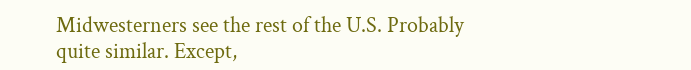Midwesterners see the rest of the U.S. Probably quite similar. Except,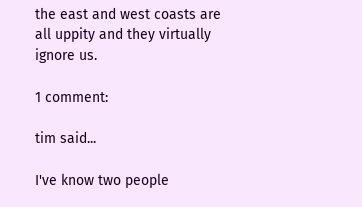the east and west coasts are all uppity and they virtually ignore us.

1 comment:

tim said...

I've know two people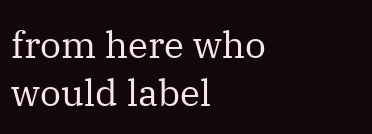from here who would label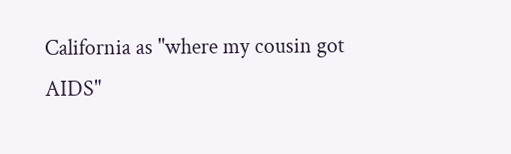California as "where my cousin got AIDS"